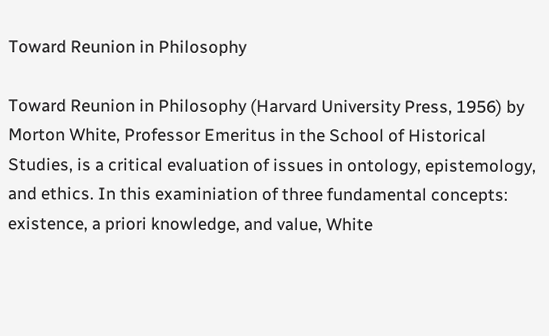Toward Reunion in Philosophy

Toward Reunion in Philosophy (Harvard University Press, 1956) by Morton White, Professor Emeritus in the School of Historical Studies, is a critical evaluation of issues in ontology, epistemology, and ethics. In this examiniation of three fundamental concepts: existence, a priori knowledge, and value, White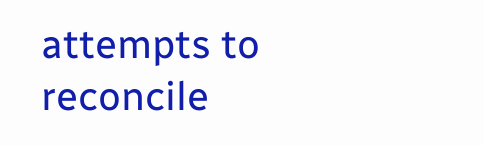attempts to reconcile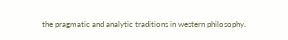the pragmatic and analytic traditions in western philosophy.